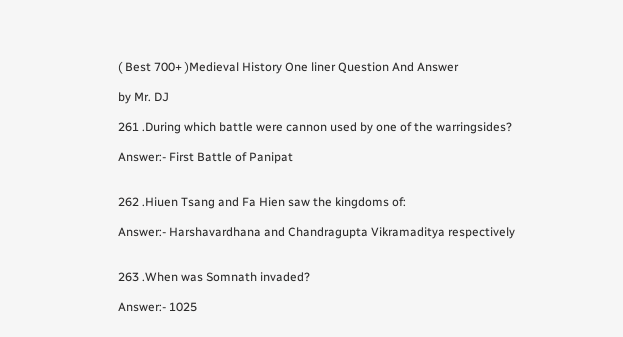( Best 700+ )Medieval History One liner Question And Answer

by Mr. DJ

261 .During which battle were cannon used by one of the warringsides?

Answer:- First Battle of Panipat


262 .Hiuen Tsang and Fa Hien saw the kingdoms of:

Answer:- Harshavardhana and Chandragupta Vikramaditya respectively


263 .When was Somnath invaded?

Answer:- 1025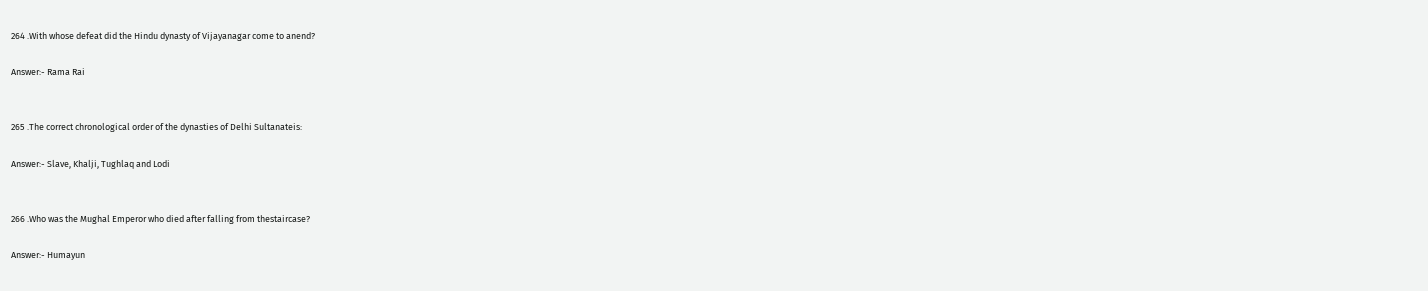264 .With whose defeat did the Hindu dynasty of Vijayanagar come to anend?

Answer:- Rama Rai


265 .The correct chronological order of the dynasties of Delhi Sultanateis:

Answer:- Slave, Khalji, Tughlaq and Lodi


266 .Who was the Mughal Emperor who died after falling from thestaircase?

Answer:- Humayun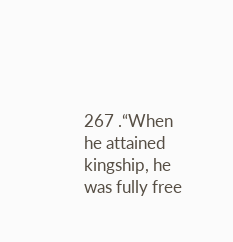267 .“When he attained kingship, he was fully free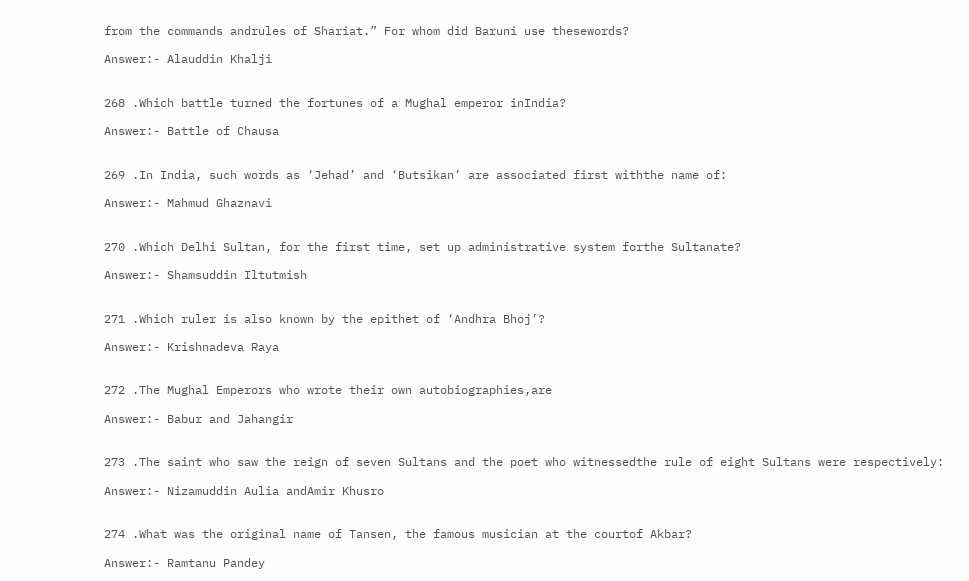from the commands andrules of Shariat.” For whom did Baruni use thesewords?

Answer:- Alauddin Khalji


268 .Which battle turned the fortunes of a Mughal emperor inIndia?

Answer:- Battle of Chausa


269 .In India, such words as ‘Jehad’ and ‘Butsikan’ are associated first withthe name of:

Answer:- Mahmud Ghaznavi


270 .Which Delhi Sultan, for the first time, set up administrative system forthe Sultanate?

Answer:- Shamsuddin Iltutmish


271 .Which ruler is also known by the epithet of ‘Andhra Bhoj’?

Answer:- Krishnadeva Raya


272 .The Mughal Emperors who wrote their own autobiographies,are

Answer:- Babur and Jahangir


273 .The saint who saw the reign of seven Sultans and the poet who witnessedthe rule of eight Sultans were respectively:

Answer:- Nizamuddin Aulia andAmir Khusro


274 .What was the original name of Tansen, the famous musician at the courtof Akbar?

Answer:- Ramtanu Pandey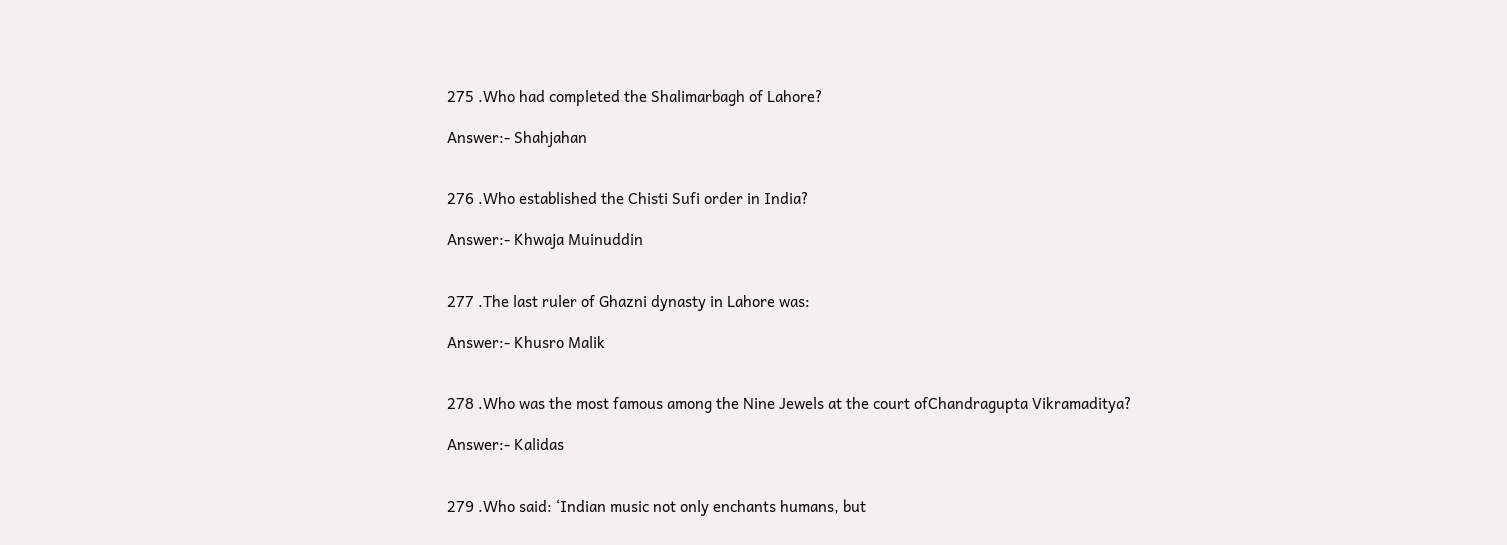275 .Who had completed the Shalimarbagh of Lahore?

Answer:- Shahjahan


276 .Who established the Chisti Sufi order in India?

Answer:- Khwaja Muinuddin


277 .The last ruler of Ghazni dynasty in Lahore was:

Answer:- Khusro Malik


278 .Who was the most famous among the Nine Jewels at the court ofChandragupta Vikramaditya?

Answer:- Kalidas


279 .Who said: ‘Indian music not only enchants humans, but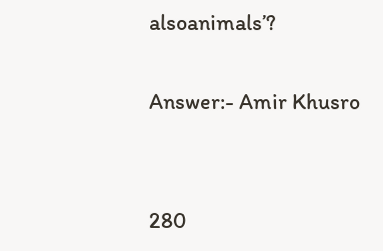alsoanimals’?

Answer:- Amir Khusro


280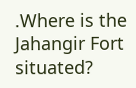.Where is the Jahangir Fort situated?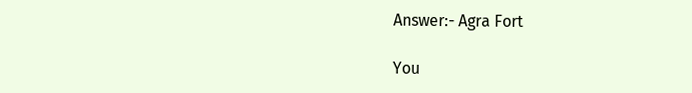Answer:- Agra Fort

You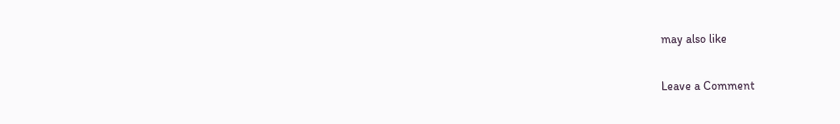may also like

Leave a Comment